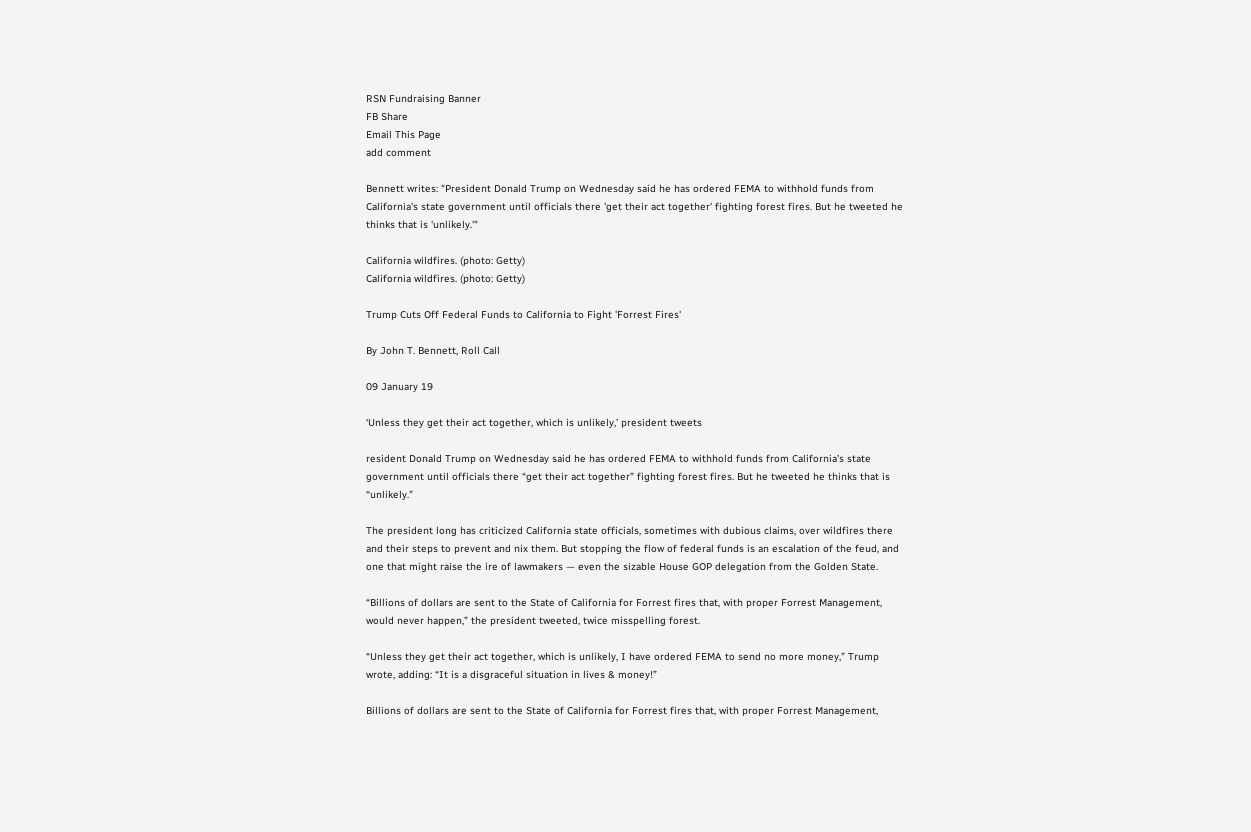RSN Fundraising Banner
FB Share
Email This Page
add comment

Bennett writes: "President Donald Trump on Wednesday said he has ordered FEMA to withhold funds from California's state government until officials there 'get their act together' fighting forest fires. But he tweeted he thinks that is 'unlikely.'"

California wildfires. (photo: Getty)
California wildfires. (photo: Getty)

Trump Cuts Off Federal Funds to California to Fight 'Forrest Fires'

By John T. Bennett, Roll Call

09 January 19

‘Unless they get their act together, which is unlikely,’ president tweets

resident Donald Trump on Wednesday said he has ordered FEMA to withhold funds from California’s state government until officials there “get their act together” fighting forest fires. But he tweeted he thinks that is “unlikely.”

The president long has criticized California state officials, sometimes with dubious claims, over wildfires there and their steps to prevent and nix them. But stopping the flow of federal funds is an escalation of the feud, and one that might raise the ire of lawmakers — even the sizable House GOP delegation from the Golden State.

“Billions of dollars are sent to the State of California for Forrest fires that, with proper Forrest Management, would never happen,” the president tweeted, twice misspelling forest.

“Unless they get their act together, which is unlikely, I have ordered FEMA to send no more money,” Trump wrote, adding: “It is a disgraceful situation in lives & money!”

Billions of dollars are sent to the State of California for Forrest fires that, with proper Forrest Management,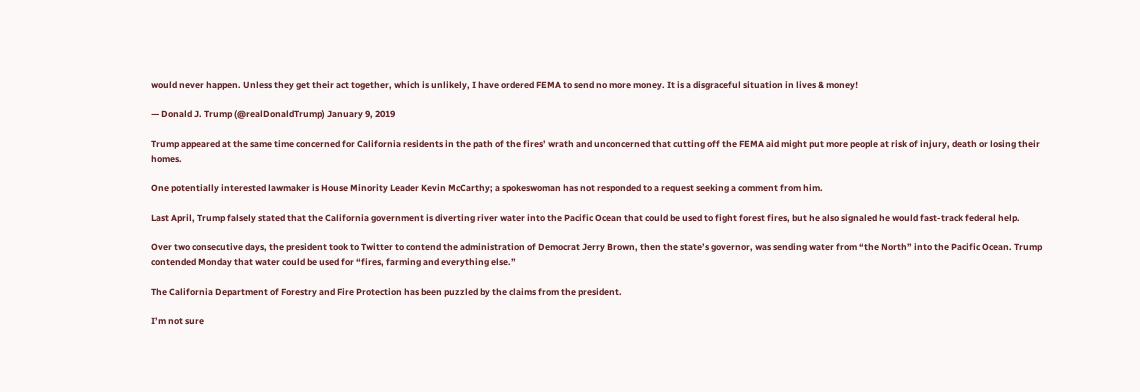would never happen. Unless they get their act together, which is unlikely, I have ordered FEMA to send no more money. It is a disgraceful situation in lives & money!

— Donald J. Trump (@realDonaldTrump) January 9, 2019

Trump appeared at the same time concerned for California residents in the path of the fires’ wrath and unconcerned that cutting off the FEMA aid might put more people at risk of injury, death or losing their homes.

One potentially interested lawmaker is House Minority Leader Kevin McCarthy; a spokeswoman has not responded to a request seeking a comment from him.

Last April, Trump falsely stated that the California government is diverting river water into the Pacific Ocean that could be used to fight forest fires, but he also signaled he would fast-track federal help.

Over two consecutive days, the president took to Twitter to contend the administration of Democrat Jerry Brown, then the state’s governor, was sending water from “the North” into the Pacific Ocean. Trump contended Monday that water could be used for “fires, farming and everything else.”

The California Department of Forestry and Fire Protection has been puzzled by the claims from the president.

I’m not sure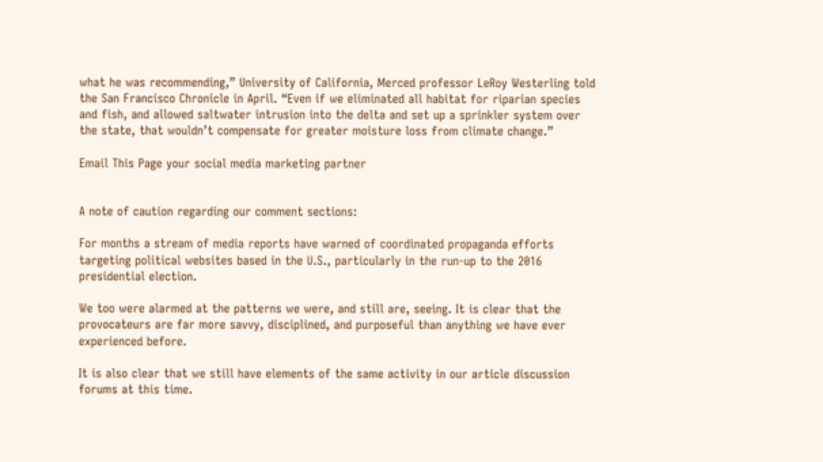what he was recommending,” University of California, Merced professor LeRoy Westerling told the San Francisco Chronicle in April. “Even if we eliminated all habitat for riparian species and fish, and allowed saltwater intrusion into the delta and set up a sprinkler system over the state, that wouldn’t compensate for greater moisture loss from climate change.”

Email This Page your social media marketing partner


A note of caution regarding our comment sections:

For months a stream of media reports have warned of coordinated propaganda efforts targeting political websites based in the U.S., particularly in the run-up to the 2016 presidential election.

We too were alarmed at the patterns we were, and still are, seeing. It is clear that the provocateurs are far more savvy, disciplined, and purposeful than anything we have ever experienced before.

It is also clear that we still have elements of the same activity in our article discussion forums at this time.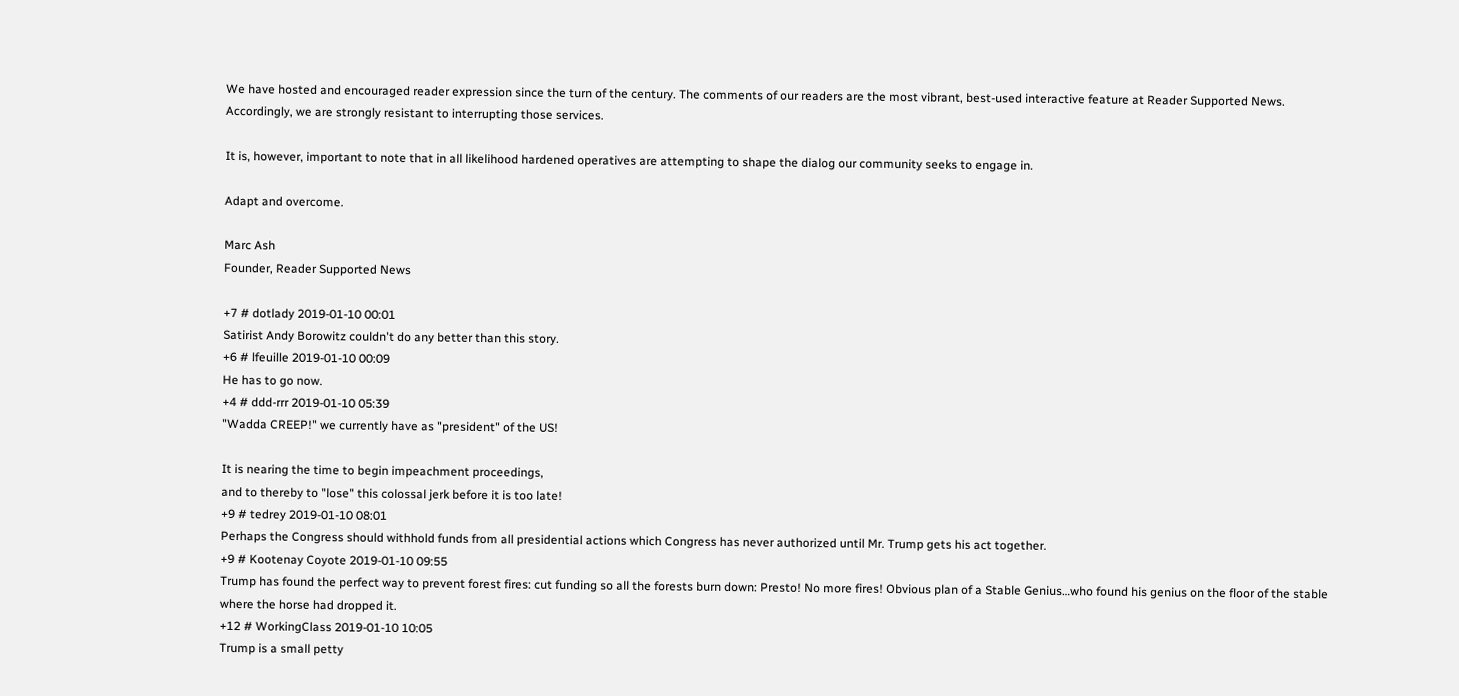We have hosted and encouraged reader expression since the turn of the century. The comments of our readers are the most vibrant, best-used interactive feature at Reader Supported News. Accordingly, we are strongly resistant to interrupting those services.

It is, however, important to note that in all likelihood hardened operatives are attempting to shape the dialog our community seeks to engage in.

Adapt and overcome.

Marc Ash
Founder, Reader Supported News

+7 # dotlady 2019-01-10 00:01
Satirist Andy Borowitz couldn't do any better than this story.
+6 # lfeuille 2019-01-10 00:09
He has to go now.
+4 # ddd-rrr 2019-01-10 05:39
"Wadda CREEP!" we currently have as "president" of the US!

It is nearing the time to begin impeachment proceedings,
and to thereby to "lose" this colossal jerk before it is too late!
+9 # tedrey 2019-01-10 08:01
Perhaps the Congress should withhold funds from all presidential actions which Congress has never authorized until Mr. Trump gets his act together.
+9 # Kootenay Coyote 2019-01-10 09:55
Trump has found the perfect way to prevent forest fires: cut funding so all the forests burn down: Presto! No more fires! Obvious plan of a Stable Genius…who found his genius on the floor of the stable where the horse had dropped it.
+12 # WorkingClass 2019-01-10 10:05
Trump is a small petty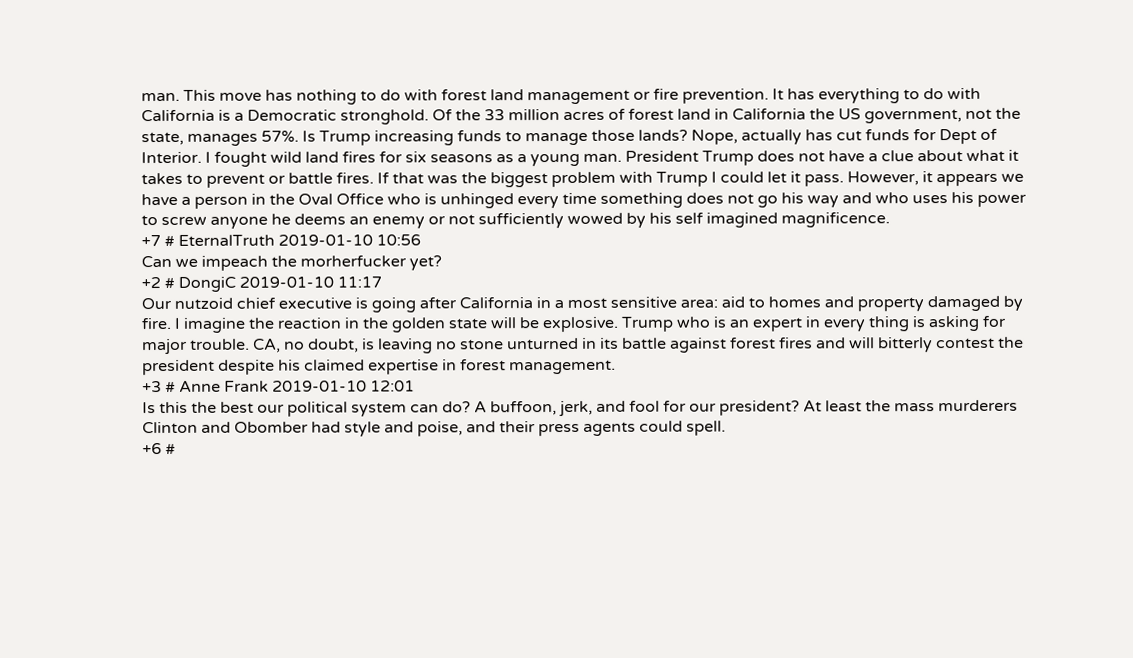man. This move has nothing to do with forest land management or fire prevention. It has everything to do with California is a Democratic stronghold. Of the 33 million acres of forest land in California the US government, not the state, manages 57%. Is Trump increasing funds to manage those lands? Nope, actually has cut funds for Dept of Interior. I fought wild land fires for six seasons as a young man. President Trump does not have a clue about what it takes to prevent or battle fires. If that was the biggest problem with Trump I could let it pass. However, it appears we have a person in the Oval Office who is unhinged every time something does not go his way and who uses his power to screw anyone he deems an enemy or not sufficiently wowed by his self imagined magnificence.
+7 # EternalTruth 2019-01-10 10:56
Can we impeach the morherfucker yet?
+2 # DongiC 2019-01-10 11:17
Our nutzoid chief executive is going after California in a most sensitive area: aid to homes and property damaged by fire. I imagine the reaction in the golden state will be explosive. Trump who is an expert in every thing is asking for major trouble. CA, no doubt, is leaving no stone unturned in its battle against forest fires and will bitterly contest the president despite his claimed expertise in forest management.
+3 # Anne Frank 2019-01-10 12:01
Is this the best our political system can do? A buffoon, jerk, and fool for our president? At least the mass murderers Clinton and Obomber had style and poise, and their press agents could spell.
+6 #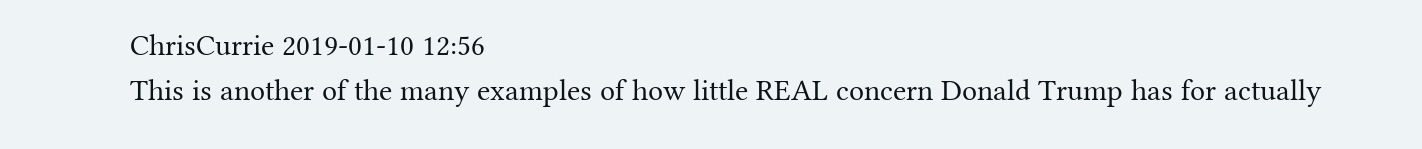ChrisCurrie 2019-01-10 12:56
This is another of the many examples of how little REAL concern Donald Trump has for actually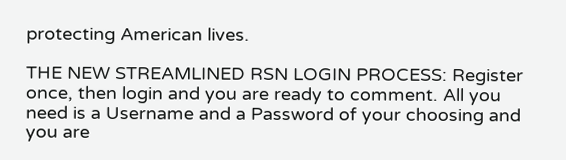protecting American lives.

THE NEW STREAMLINED RSN LOGIN PROCESS: Register once, then login and you are ready to comment. All you need is a Username and a Password of your choosing and you are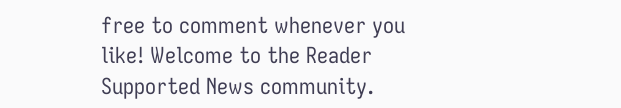free to comment whenever you like! Welcome to the Reader Supported News community.